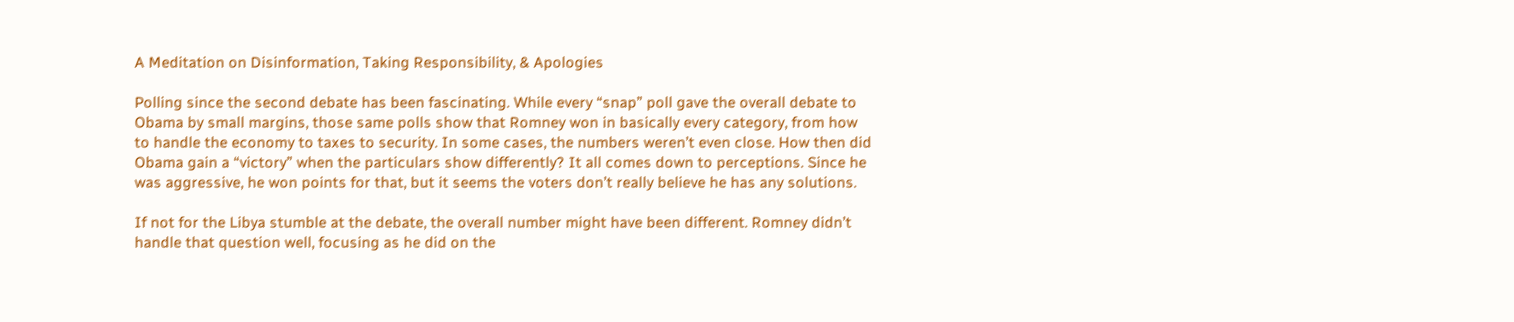A Meditation on Disinformation, Taking Responsibility, & Apologies

Polling since the second debate has been fascinating. While every “snap” poll gave the overall debate to Obama by small margins, those same polls show that Romney won in basically every category, from how to handle the economy to taxes to security. In some cases, the numbers weren’t even close. How then did Obama gain a “victory” when the particulars show differently? It all comes down to perceptions. Since he was aggressive, he won points for that, but it seems the voters don’t really believe he has any solutions.

If not for the Libya stumble at the debate, the overall number might have been different. Romney didn’t handle that question well, focusing as he did on the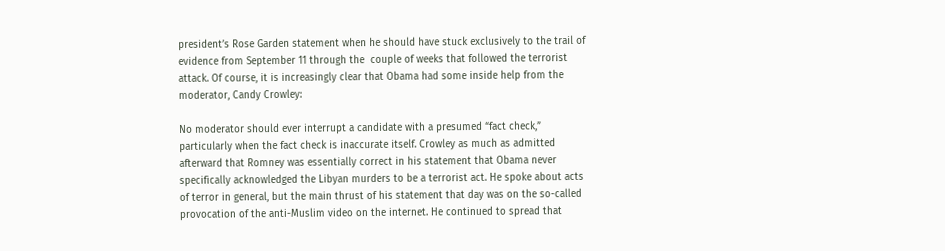president’s Rose Garden statement when he should have stuck exclusively to the trail of evidence from September 11 through the  couple of weeks that followed the terrorist attack. Of course, it is increasingly clear that Obama had some inside help from the moderator, Candy Crowley:

No moderator should ever interrupt a candidate with a presumed “fact check,” particularly when the fact check is inaccurate itself. Crowley as much as admitted afterward that Romney was essentially correct in his statement that Obama never specifically acknowledged the Libyan murders to be a terrorist act. He spoke about acts of terror in general, but the main thrust of his statement that day was on the so-called provocation of the anti-Muslim video on the internet. He continued to spread that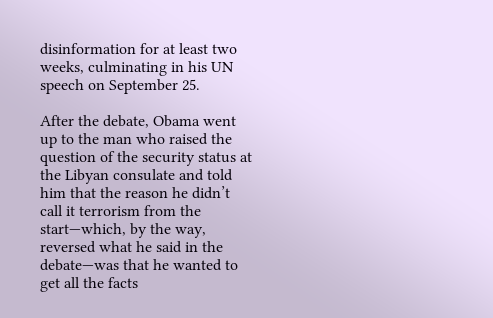disinformation for at least two weeks, culminating in his UN speech on September 25.

After the debate, Obama went up to the man who raised the question of the security status at the Libyan consulate and told him that the reason he didn’t call it terrorism from the start—which, by the way, reversed what he said in the debate—was that he wanted to get all the facts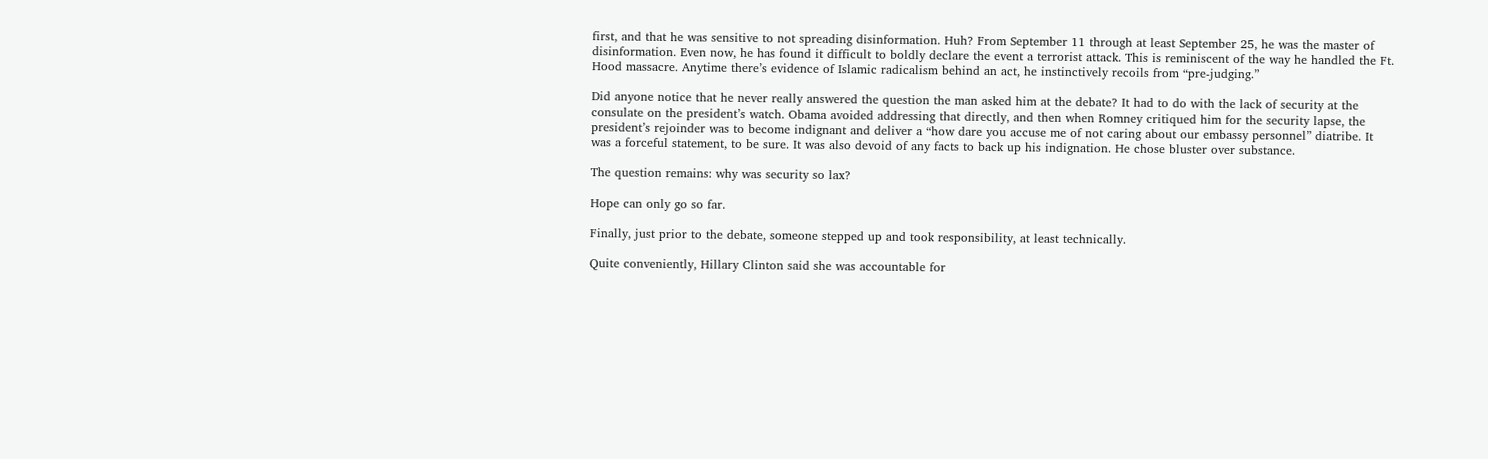first, and that he was sensitive to not spreading disinformation. Huh? From September 11 through at least September 25, he was the master of disinformation. Even now, he has found it difficult to boldly declare the event a terrorist attack. This is reminiscent of the way he handled the Ft. Hood massacre. Anytime there’s evidence of Islamic radicalism behind an act, he instinctively recoils from “pre-judging.”

Did anyone notice that he never really answered the question the man asked him at the debate? It had to do with the lack of security at the consulate on the president’s watch. Obama avoided addressing that directly, and then when Romney critiqued him for the security lapse, the president’s rejoinder was to become indignant and deliver a “how dare you accuse me of not caring about our embassy personnel” diatribe. It was a forceful statement, to be sure. It was also devoid of any facts to back up his indignation. He chose bluster over substance.

The question remains: why was security so lax?

Hope can only go so far.

Finally, just prior to the debate, someone stepped up and took responsibility, at least technically.

Quite conveniently, Hillary Clinton said she was accountable for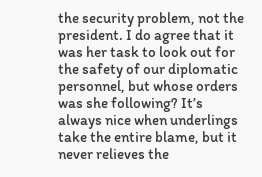the security problem, not the president. I do agree that it was her task to look out for the safety of our diplomatic personnel, but whose orders was she following? It’s always nice when underlings take the entire blame, but it never relieves the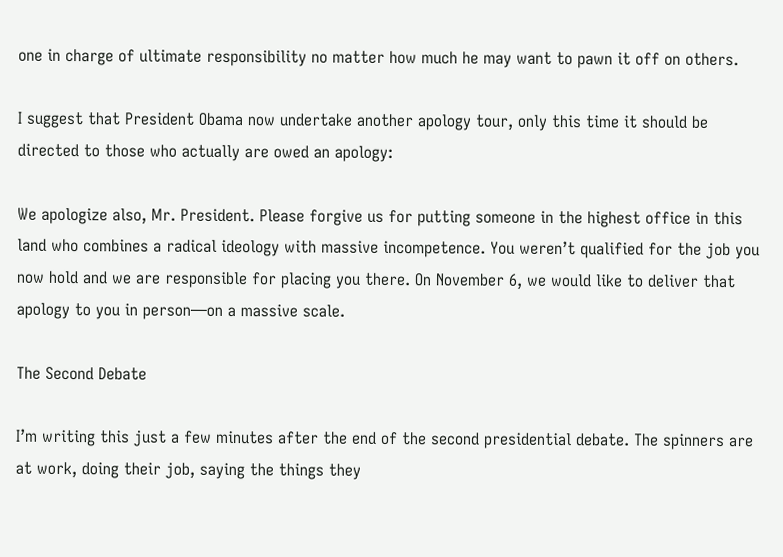one in charge of ultimate responsibility no matter how much he may want to pawn it off on others.

I suggest that President Obama now undertake another apology tour, only this time it should be directed to those who actually are owed an apology:

We apologize also, Mr. President. Please forgive us for putting someone in the highest office in this land who combines a radical ideology with massive incompetence. You weren’t qualified for the job you now hold and we are responsible for placing you there. On November 6, we would like to deliver that apology to you in person—on a massive scale.

The Second Debate

I’m writing this just a few minutes after the end of the second presidential debate. The spinners are at work, doing their job, saying the things they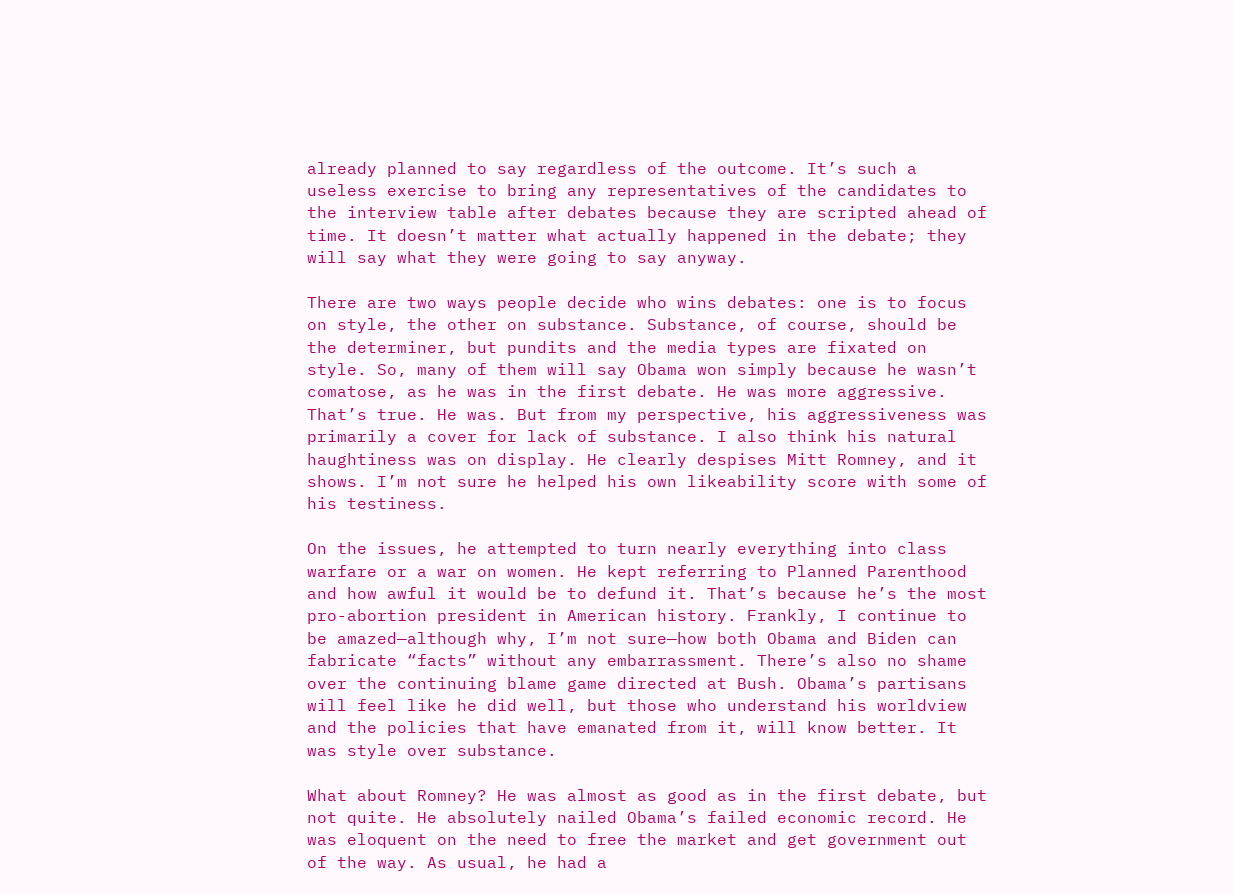already planned to say regardless of the outcome. It’s such a useless exercise to bring any representatives of the candidates to the interview table after debates because they are scripted ahead of time. It doesn’t matter what actually happened in the debate; they will say what they were going to say anyway.

There are two ways people decide who wins debates: one is to focus on style, the other on substance. Substance, of course, should be the determiner, but pundits and the media types are fixated on style. So, many of them will say Obama won simply because he wasn’t comatose, as he was in the first debate. He was more aggressive. That’s true. He was. But from my perspective, his aggressiveness was primarily a cover for lack of substance. I also think his natural haughtiness was on display. He clearly despises Mitt Romney, and it shows. I’m not sure he helped his own likeability score with some of his testiness.

On the issues, he attempted to turn nearly everything into class warfare or a war on women. He kept referring to Planned Parenthood and how awful it would be to defund it. That’s because he’s the most pro-abortion president in American history. Frankly, I continue to be amazed—although why, I’m not sure—how both Obama and Biden can fabricate “facts” without any embarrassment. There’s also no shame over the continuing blame game directed at Bush. Obama’s partisans will feel like he did well, but those who understand his worldview and the policies that have emanated from it, will know better. It was style over substance.

What about Romney? He was almost as good as in the first debate, but not quite. He absolutely nailed Obama’s failed economic record. He was eloquent on the need to free the market and get government out of the way. As usual, he had a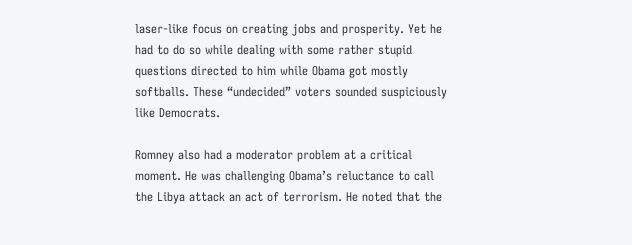laser-like focus on creating jobs and prosperity. Yet he had to do so while dealing with some rather stupid questions directed to him while Obama got mostly softballs. These “undecided” voters sounded suspiciously like Democrats.

Romney also had a moderator problem at a critical moment. He was challenging Obama’s reluctance to call the Libya attack an act of terrorism. He noted that the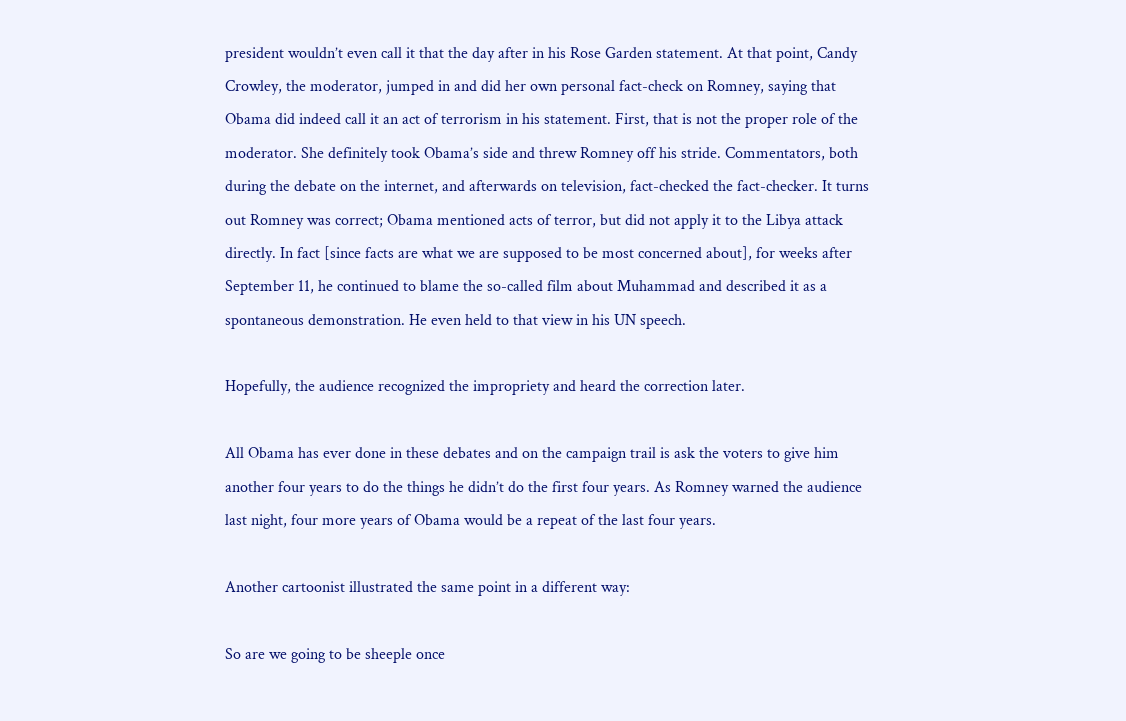president wouldn’t even call it that the day after in his Rose Garden statement. At that point, Candy Crowley, the moderator, jumped in and did her own personal fact-check on Romney, saying that Obama did indeed call it an act of terrorism in his statement. First, that is not the proper role of the moderator. She definitely took Obama’s side and threw Romney off his stride. Commentators, both during the debate on the internet, and afterwards on television, fact-checked the fact-checker. It turns out Romney was correct; Obama mentioned acts of terror, but did not apply it to the Libya attack directly. In fact [since facts are what we are supposed to be most concerned about], for weeks after September 11, he continued to blame the so-called film about Muhammad and described it as a spontaneous demonstration. He even held to that view in his UN speech.

Hopefully, the audience recognized the impropriety and heard the correction later.

All Obama has ever done in these debates and on the campaign trail is ask the voters to give him another four years to do the things he didn’t do the first four years. As Romney warned the audience last night, four more years of Obama would be a repeat of the last four years.

Another cartoonist illustrated the same point in a different way:

So are we going to be sheeple once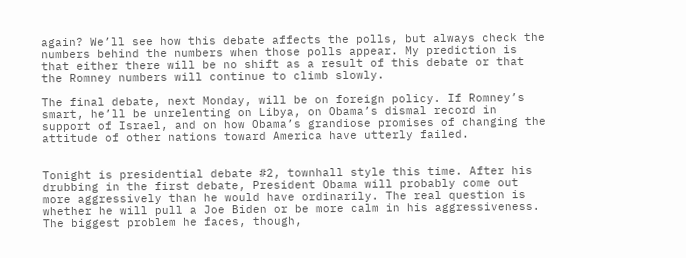again? We’ll see how this debate affects the polls, but always check the numbers behind the numbers when those polls appear. My prediction is that either there will be no shift as a result of this debate or that the Romney numbers will continue to climb slowly.

The final debate, next Monday, will be on foreign policy. If Romney’s smart, he’ll be unrelenting on Libya, on Obama’s dismal record in support of Israel, and on how Obama’s grandiose promises of changing the attitude of other nations toward America have utterly failed.


Tonight is presidential debate #2, townhall style this time. After his drubbing in the first debate, President Obama will probably come out more aggressively than he would have ordinarily. The real question is whether he will pull a Joe Biden or be more calm in his aggressiveness. The biggest problem he faces, though,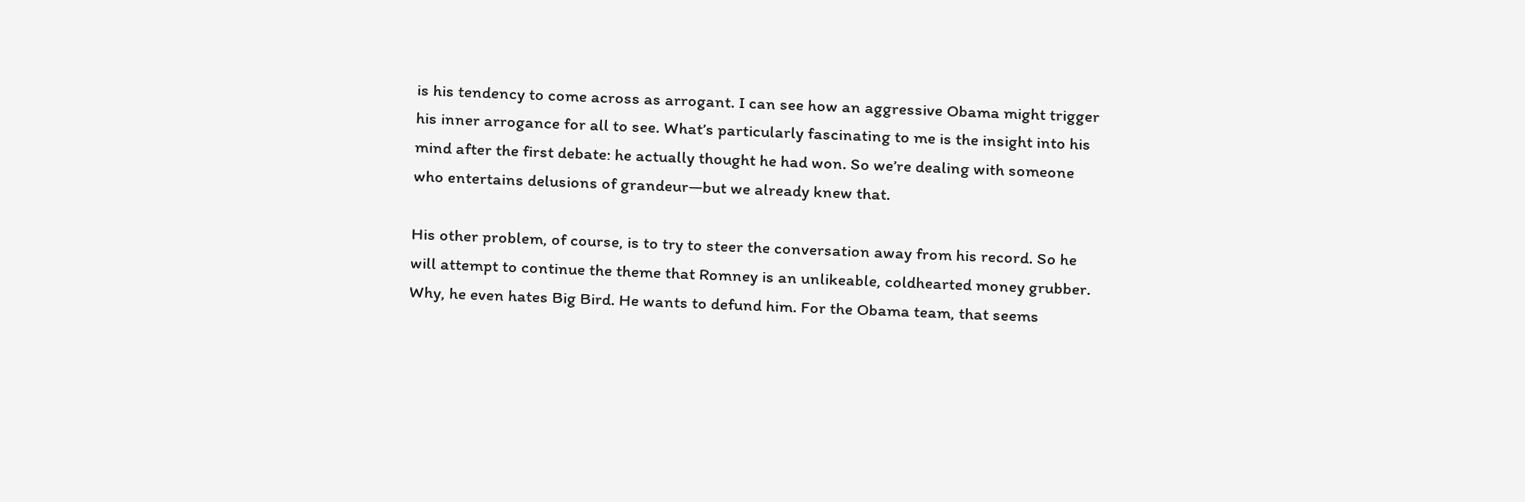is his tendency to come across as arrogant. I can see how an aggressive Obama might trigger his inner arrogance for all to see. What’s particularly fascinating to me is the insight into his mind after the first debate: he actually thought he had won. So we’re dealing with someone who entertains delusions of grandeur—but we already knew that.

His other problem, of course, is to try to steer the conversation away from his record. So he will attempt to continue the theme that Romney is an unlikeable, coldhearted money grubber. Why, he even hates Big Bird. He wants to defund him. For the Obama team, that seems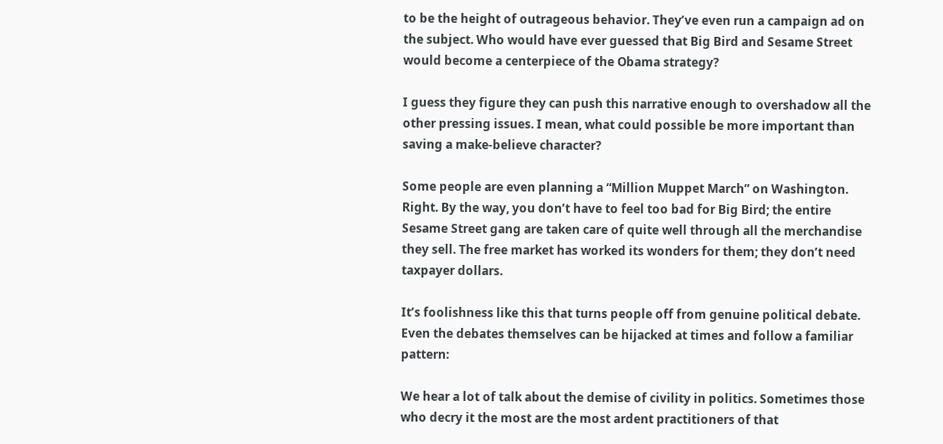to be the height of outrageous behavior. They’ve even run a campaign ad on the subject. Who would have ever guessed that Big Bird and Sesame Street would become a centerpiece of the Obama strategy?

I guess they figure they can push this narrative enough to overshadow all the other pressing issues. I mean, what could possible be more important than saving a make-believe character?

Some people are even planning a “Million Muppet March” on Washington. Right. By the way, you don’t have to feel too bad for Big Bird; the entire Sesame Street gang are taken care of quite well through all the merchandise they sell. The free market has worked its wonders for them; they don’t need taxpayer dollars.

It’s foolishness like this that turns people off from genuine political debate. Even the debates themselves can be hijacked at times and follow a familiar pattern:

We hear a lot of talk about the demise of civility in politics. Sometimes those who decry it the most are the most ardent practitioners of that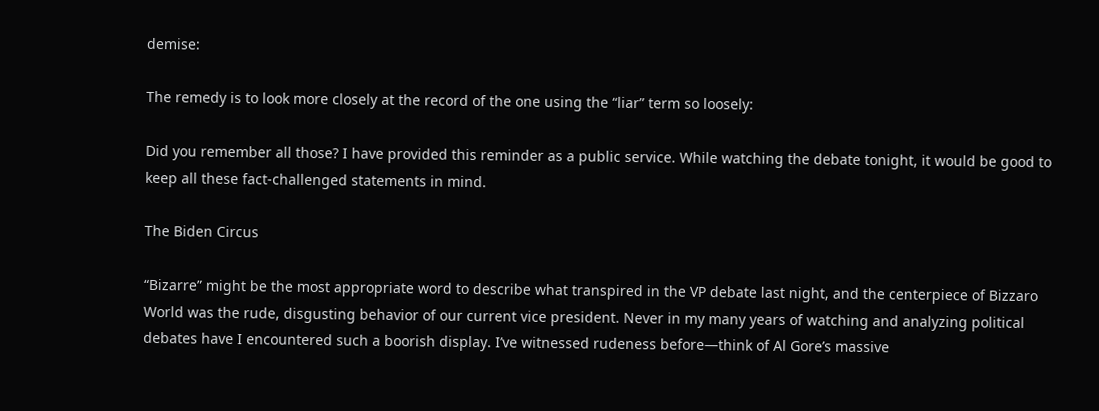demise:

The remedy is to look more closely at the record of the one using the “liar” term so loosely:

Did you remember all those? I have provided this reminder as a public service. While watching the debate tonight, it would be good to keep all these fact-challenged statements in mind.

The Biden Circus

“Bizarre” might be the most appropriate word to describe what transpired in the VP debate last night, and the centerpiece of Bizzaro World was the rude, disgusting behavior of our current vice president. Never in my many years of watching and analyzing political debates have I encountered such a boorish display. I’ve witnessed rudeness before—think of Al Gore’s massive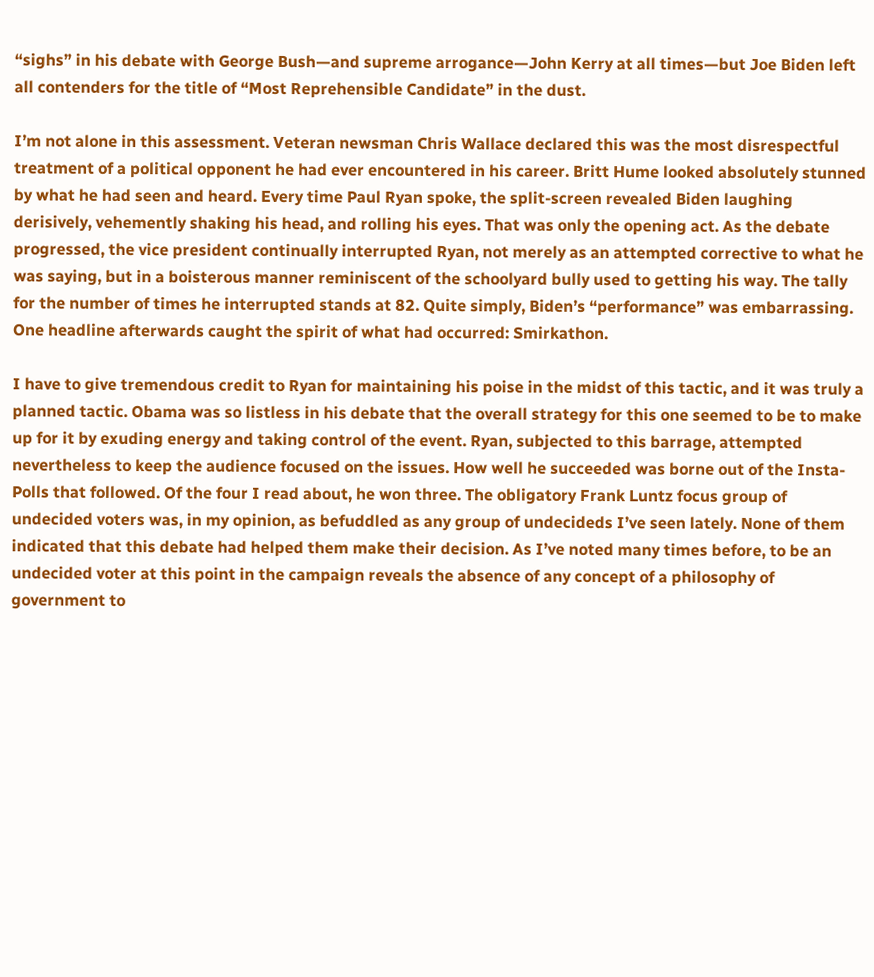“sighs” in his debate with George Bush—and supreme arrogance—John Kerry at all times—but Joe Biden left all contenders for the title of “Most Reprehensible Candidate” in the dust.

I’m not alone in this assessment. Veteran newsman Chris Wallace declared this was the most disrespectful treatment of a political opponent he had ever encountered in his career. Britt Hume looked absolutely stunned by what he had seen and heard. Every time Paul Ryan spoke, the split-screen revealed Biden laughing derisively, vehemently shaking his head, and rolling his eyes. That was only the opening act. As the debate progressed, the vice president continually interrupted Ryan, not merely as an attempted corrective to what he was saying, but in a boisterous manner reminiscent of the schoolyard bully used to getting his way. The tally for the number of times he interrupted stands at 82. Quite simply, Biden’s “performance” was embarrassing. One headline afterwards caught the spirit of what had occurred: Smirkathon.

I have to give tremendous credit to Ryan for maintaining his poise in the midst of this tactic, and it was truly a planned tactic. Obama was so listless in his debate that the overall strategy for this one seemed to be to make up for it by exuding energy and taking control of the event. Ryan, subjected to this barrage, attempted nevertheless to keep the audience focused on the issues. How well he succeeded was borne out of the Insta-Polls that followed. Of the four I read about, he won three. The obligatory Frank Luntz focus group of undecided voters was, in my opinion, as befuddled as any group of undecideds I’ve seen lately. None of them indicated that this debate had helped them make their decision. As I’ve noted many times before, to be an undecided voter at this point in the campaign reveals the absence of any concept of a philosophy of government to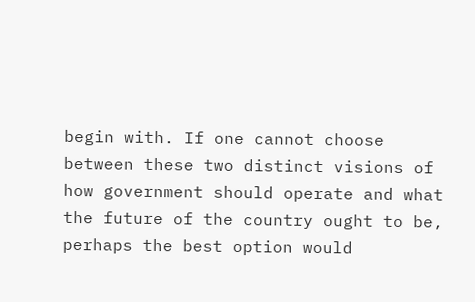begin with. If one cannot choose between these two distinct visions of how government should operate and what the future of the country ought to be, perhaps the best option would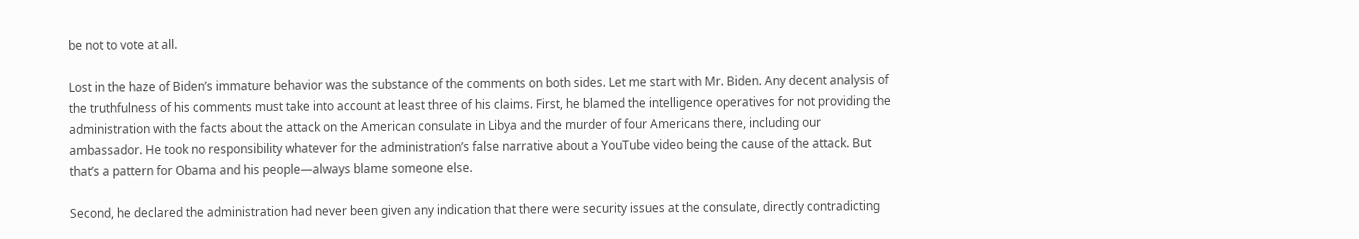be not to vote at all.

Lost in the haze of Biden’s immature behavior was the substance of the comments on both sides. Let me start with Mr. Biden. Any decent analysis of the truthfulness of his comments must take into account at least three of his claims. First, he blamed the intelligence operatives for not providing the administration with the facts about the attack on the American consulate in Libya and the murder of four Americans there, including our ambassador. He took no responsibility whatever for the administration’s false narrative about a YouTube video being the cause of the attack. But that’s a pattern for Obama and his people—always blame someone else.

Second, he declared the administration had never been given any indication that there were security issues at the consulate, directly contradicting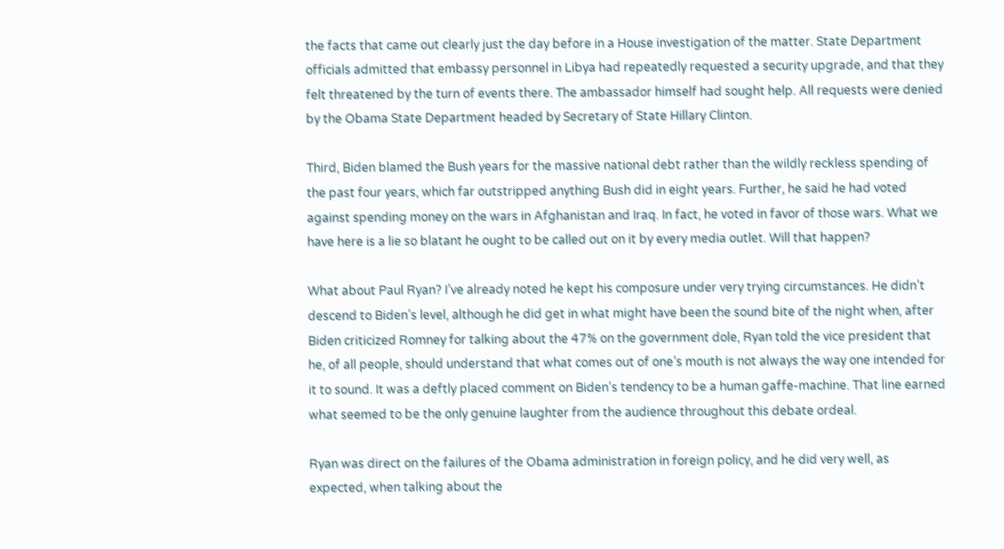the facts that came out clearly just the day before in a House investigation of the matter. State Department officials admitted that embassy personnel in Libya had repeatedly requested a security upgrade, and that they felt threatened by the turn of events there. The ambassador himself had sought help. All requests were denied by the Obama State Department headed by Secretary of State Hillary Clinton.

Third, Biden blamed the Bush years for the massive national debt rather than the wildly reckless spending of the past four years, which far outstripped anything Bush did in eight years. Further, he said he had voted against spending money on the wars in Afghanistan and Iraq. In fact, he voted in favor of those wars. What we have here is a lie so blatant he ought to be called out on it by every media outlet. Will that happen?

What about Paul Ryan? I’ve already noted he kept his composure under very trying circumstances. He didn’t descend to Biden’s level, although he did get in what might have been the sound bite of the night when, after Biden criticized Romney for talking about the 47% on the government dole, Ryan told the vice president that he, of all people, should understand that what comes out of one’s mouth is not always the way one intended for it to sound. It was a deftly placed comment on Biden’s tendency to be a human gaffe-machine. That line earned what seemed to be the only genuine laughter from the audience throughout this debate ordeal.

Ryan was direct on the failures of the Obama administration in foreign policy, and he did very well, as expected, when talking about the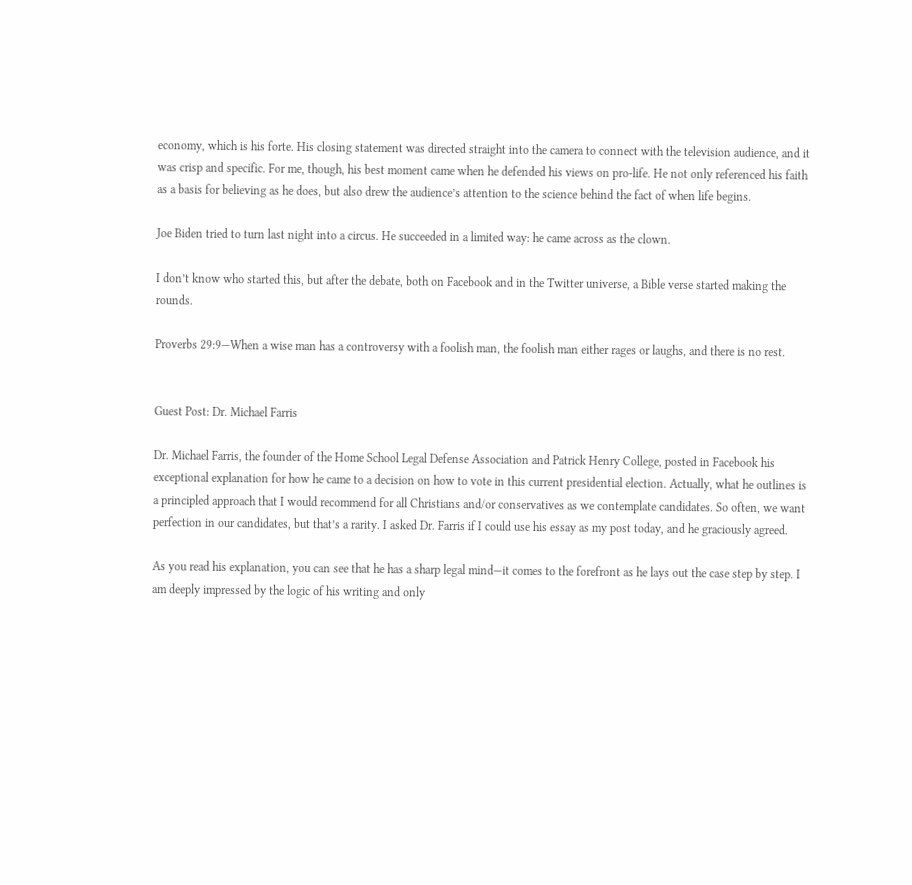economy, which is his forte. His closing statement was directed straight into the camera to connect with the television audience, and it was crisp and specific. For me, though, his best moment came when he defended his views on pro-life. He not only referenced his faith as a basis for believing as he does, but also drew the audience’s attention to the science behind the fact of when life begins.

Joe Biden tried to turn last night into a circus. He succeeded in a limited way: he came across as the clown.

I don’t know who started this, but after the debate, both on Facebook and in the Twitter universe, a Bible verse started making the rounds.

Proverbs 29:9—When a wise man has a controversy with a foolish man, the foolish man either rages or laughs, and there is no rest.


Guest Post: Dr. Michael Farris

Dr. Michael Farris, the founder of the Home School Legal Defense Association and Patrick Henry College, posted in Facebook his exceptional explanation for how he came to a decision on how to vote in this current presidential election. Actually, what he outlines is a principled approach that I would recommend for all Christians and/or conservatives as we contemplate candidates. So often, we want perfection in our candidates, but that’s a rarity. I asked Dr. Farris if I could use his essay as my post today, and he graciously agreed.

As you read his explanation, you can see that he has a sharp legal mind—it comes to the forefront as he lays out the case step by step. I am deeply impressed by the logic of his writing and only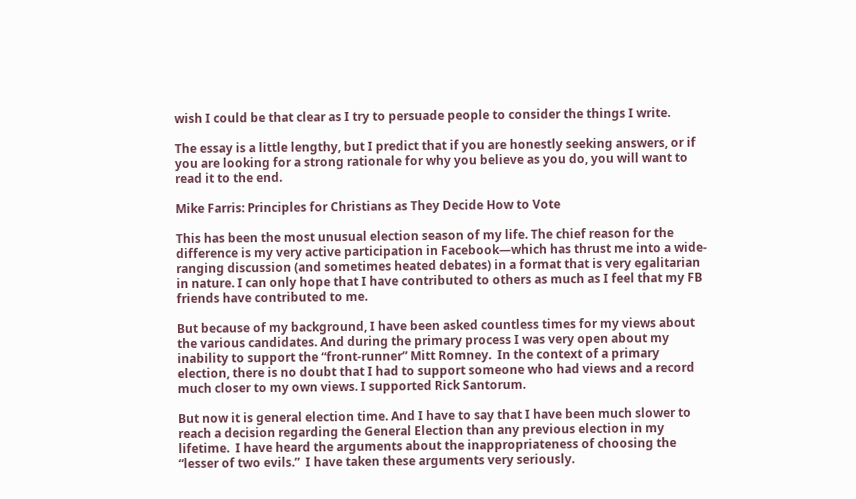wish I could be that clear as I try to persuade people to consider the things I write.

The essay is a little lengthy, but I predict that if you are honestly seeking answers, or if you are looking for a strong rationale for why you believe as you do, you will want to read it to the end.

Mike Farris: Principles for Christians as They Decide How to Vote

This has been the most unusual election season of my life. The chief reason for the difference is my very active participation in Facebook—which has thrust me into a wide-ranging discussion (and sometimes heated debates) in a format that is very egalitarian in nature. I can only hope that I have contributed to others as much as I feel that my FB friends have contributed to me.

But because of my background, I have been asked countless times for my views about the various candidates. And during the primary process I was very open about my inability to support the “front-runner” Mitt Romney.  In the context of a primary election, there is no doubt that I had to support someone who had views and a record much closer to my own views. I supported Rick Santorum.

But now it is general election time. And I have to say that I have been much slower to reach a decision regarding the General Election than any previous election in my lifetime.  I have heard the arguments about the inappropriateness of choosing the “lesser of two evils.”  I have taken these arguments very seriously.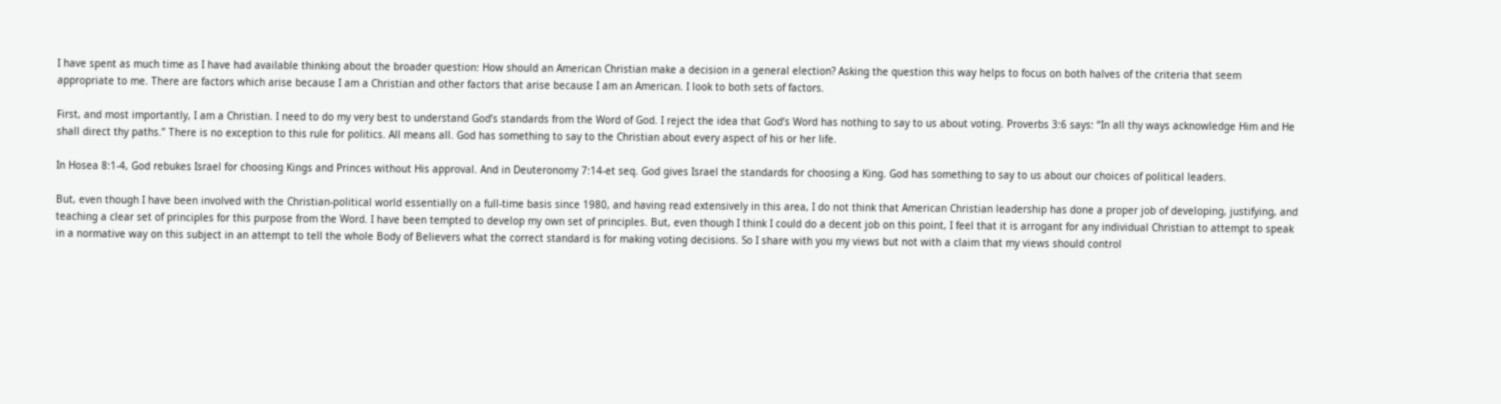I have spent as much time as I have had available thinking about the broader question: How should an American Christian make a decision in a general election? Asking the question this way helps to focus on both halves of the criteria that seem appropriate to me. There are factors which arise because I am a Christian and other factors that arise because I am an American. I look to both sets of factors.

First, and most importantly, I am a Christian. I need to do my very best to understand God’s standards from the Word of God. I reject the idea that God’s Word has nothing to say to us about voting. Proverbs 3:6 says: “In all thy ways acknowledge Him and He shall direct thy paths.” There is no exception to this rule for politics. All means all. God has something to say to the Christian about every aspect of his or her life.

In Hosea 8:1-4, God rebukes Israel for choosing Kings and Princes without His approval. And in Deuteronomy 7:14-et seq. God gives Israel the standards for choosing a King. God has something to say to us about our choices of political leaders.

But, even though I have been involved with the Christian-political world essentially on a full-time basis since 1980, and having read extensively in this area, I do not think that American Christian leadership has done a proper job of developing, justifying, and teaching a clear set of principles for this purpose from the Word. I have been tempted to develop my own set of principles. But, even though I think I could do a decent job on this point, I feel that it is arrogant for any individual Christian to attempt to speak in a normative way on this subject in an attempt to tell the whole Body of Believers what the correct standard is for making voting decisions. So I share with you my views but not with a claim that my views should control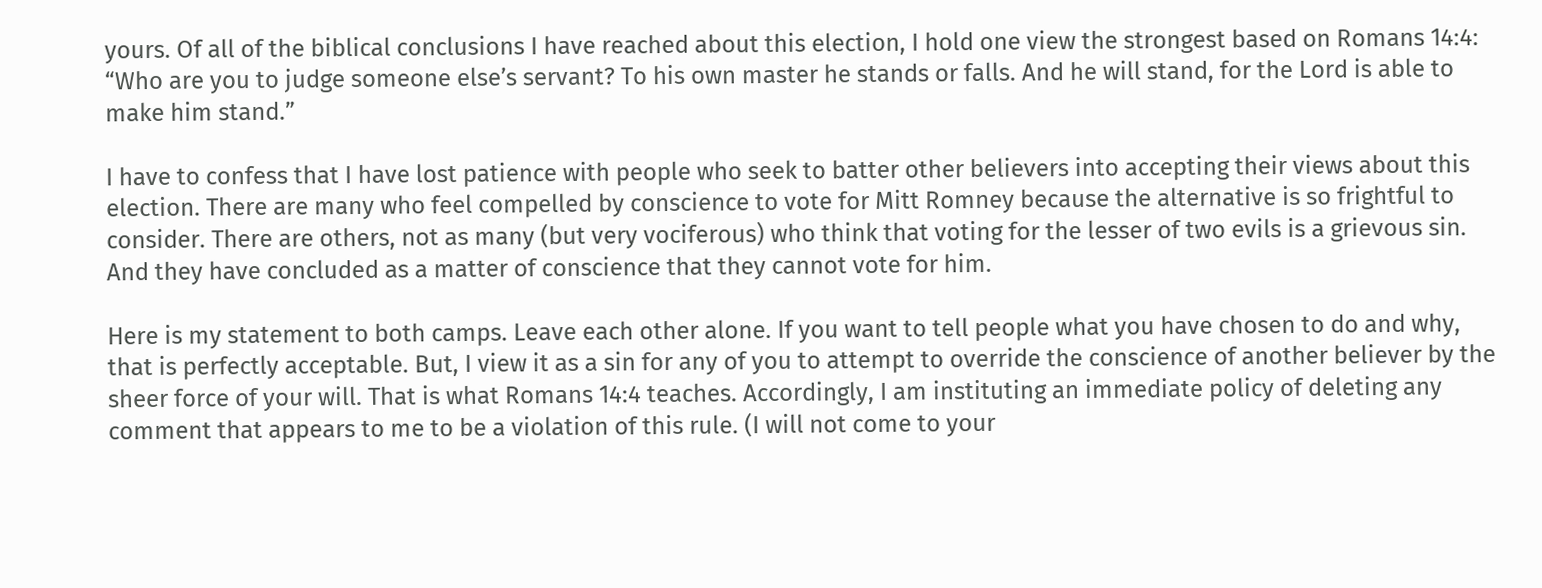yours. Of all of the biblical conclusions I have reached about this election, I hold one view the strongest based on Romans 14:4: “Who are you to judge someone else’s servant? To his own master he stands or falls. And he will stand, for the Lord is able to make him stand.”

I have to confess that I have lost patience with people who seek to batter other believers into accepting their views about this election. There are many who feel compelled by conscience to vote for Mitt Romney because the alternative is so frightful to consider. There are others, not as many (but very vociferous) who think that voting for the lesser of two evils is a grievous sin. And they have concluded as a matter of conscience that they cannot vote for him.

Here is my statement to both camps. Leave each other alone. If you want to tell people what you have chosen to do and why, that is perfectly acceptable. But, I view it as a sin for any of you to attempt to override the conscience of another believer by the sheer force of your will. That is what Romans 14:4 teaches. Accordingly, I am instituting an immediate policy of deleting any comment that appears to me to be a violation of this rule. (I will not come to your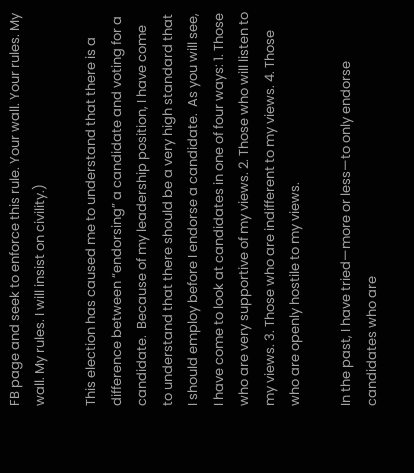FB page and seek to enforce this rule. Your wall. Your rules. My wall. My rules. I will insist on civility.)

This election has caused me to understand that there is a difference between “endorsing” a candidate and voting for a candidate.  Because of my leadership position, I have come to understand that there should be a very high standard that I should employ before I endorse a candidate.  As you will see, I have come to look at candidates in one of four ways: 1. Those who are very supportive of my views. 2. Those who will listen to my views. 3. Those who are indifferent to my views. 4. Those who are openly hostile to my views.

In the past, I have tried—more or less—to only endorse candidates who are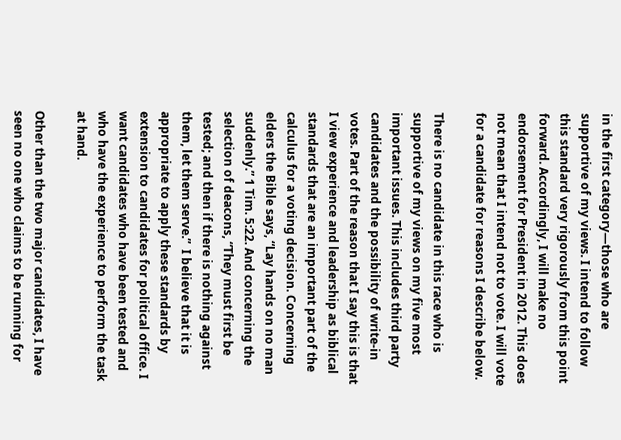in the first category—those who are supportive of my views. I intend to follow this standard very rigorously from this point forward. Accordingly, I will make no endorsement for President in 2012. This does not mean that I intend not to vote. I will vote for a candidate for reasons I describe below.

There is no candidate in this race who is supportive of my views on my five most important issues. This includes third party candidates and the possibility of write-in votes. Part of the reason that I say this is that I view experience and leadership as biblical standards that are an important part of the calculus for a voting decision. Concerning elders the Bible says, “Lay hands on no man suddenly.” 1 Tim. 5:22. And concerning the selection of deacons, “They must first be tested; and then if there is nothing against them, let them serve.”  I believe that it is appropriate to apply these standards by extension to candidates for political office. I want candidates who have been tested and who have the experience to perform the task at hand.

Other than the two major candidates, I have seen no one who claims to be running for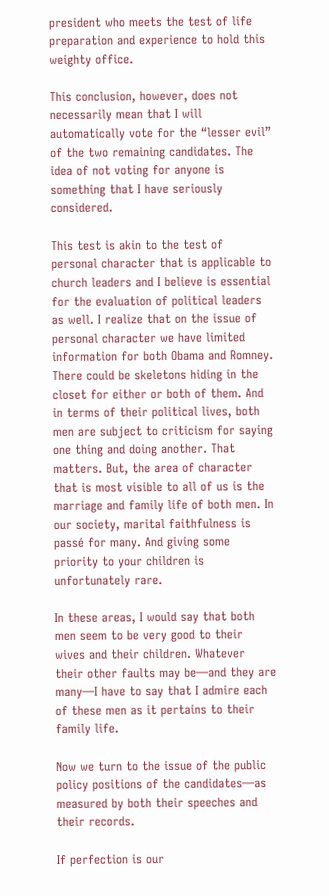president who meets the test of life preparation and experience to hold this weighty office.

This conclusion, however, does not necessarily mean that I will automatically vote for the “lesser evil” of the two remaining candidates. The idea of not voting for anyone is something that I have seriously considered.

This test is akin to the test of personal character that is applicable to church leaders and I believe is essential for the evaluation of political leaders as well. I realize that on the issue of personal character we have limited information for both Obama and Romney.  There could be skeletons hiding in the closet for either or both of them. And in terms of their political lives, both men are subject to criticism for saying one thing and doing another. That matters. But, the area of character that is most visible to all of us is the marriage and family life of both men. In our society, marital faithfulness is passé for many. And giving some priority to your children is unfortunately rare.

In these areas, I would say that both men seem to be very good to their wives and their children. Whatever their other faults may be—and they are many—I have to say that I admire each of these men as it pertains to their family life.

Now we turn to the issue of the public policy positions of the candidates—as measured by both their speeches and their records.

If perfection is our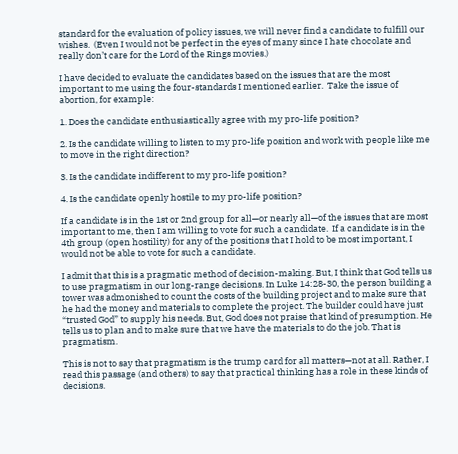standard for the evaluation of policy issues, we will never find a candidate to fulfill our wishes.  (Even I would not be perfect in the eyes of many since I hate chocolate and really don’t care for the Lord of the Rings movies.)

I have decided to evaluate the candidates based on the issues that are the most important to me using the four-standards I mentioned earlier.  Take the issue of abortion, for example:

1. Does the candidate enthusiastically agree with my pro-life position?

2. Is the candidate willing to listen to my pro-life position and work with people like me to move in the right direction?

3. Is the candidate indifferent to my pro-life position?

4. Is the candidate openly hostile to my pro-life position?

If a candidate is in the 1st or 2nd group for all—or nearly all—of the issues that are most important to me, then I am willing to vote for such a candidate.  If a candidate is in the 4th group (open hostility) for any of the positions that I hold to be most important, I would not be able to vote for such a candidate.

I admit that this is a pragmatic method of decision-making. But, I think that God tells us to use pragmatism in our long-range decisions. In Luke 14:28-30, the person building a tower was admonished to count the costs of the building project and to make sure that he had the money and materials to complete the project. The builder could have just “trusted God” to supply his needs. But, God does not praise that kind of presumption. He tells us to plan and to make sure that we have the materials to do the job. That is pragmatism.

This is not to say that pragmatism is the trump card for all matters—not at all. Rather, I read this passage (and others) to say that practical thinking has a role in these kinds of decisions.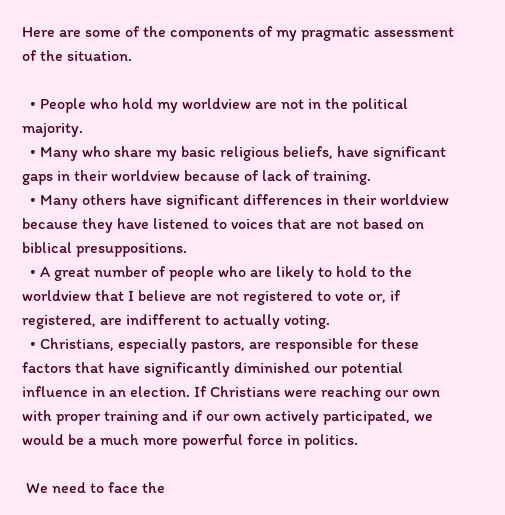Here are some of the components of my pragmatic assessment of the situation.

  • People who hold my worldview are not in the political majority.
  • Many who share my basic religious beliefs, have significant gaps in their worldview because of lack of training.
  • Many others have significant differences in their worldview because they have listened to voices that are not based on biblical presuppositions.
  • A great number of people who are likely to hold to the worldview that I believe are not registered to vote or, if registered, are indifferent to actually voting.
  • Christians, especially pastors, are responsible for these factors that have significantly diminished our potential influence in an election. If Christians were reaching our own with proper training and if our own actively participated, we would be a much more powerful force in politics.

 We need to face the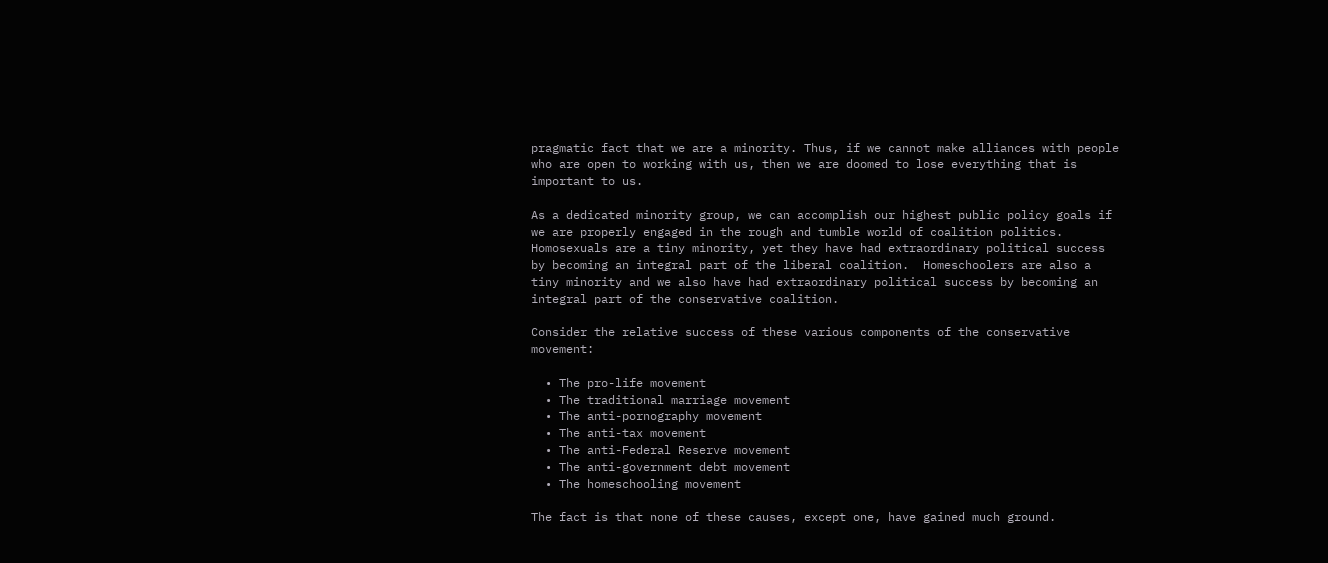pragmatic fact that we are a minority. Thus, if we cannot make alliances with people who are open to working with us, then we are doomed to lose everything that is important to us.

As a dedicated minority group, we can accomplish our highest public policy goals if we are properly engaged in the rough and tumble world of coalition politics. Homosexuals are a tiny minority, yet they have had extraordinary political success by becoming an integral part of the liberal coalition.  Homeschoolers are also a tiny minority and we also have had extraordinary political success by becoming an integral part of the conservative coalition.

Consider the relative success of these various components of the conservative movement:

  • The pro-life movement
  • The traditional marriage movement
  • The anti-pornography movement
  • The anti-tax movement
  • The anti-Federal Reserve movement
  • The anti-government debt movement
  • The homeschooling movement

The fact is that none of these causes, except one, have gained much ground.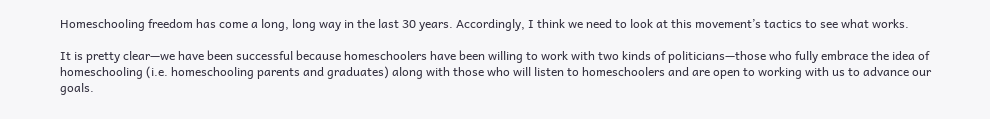Homeschooling freedom has come a long, long way in the last 30 years. Accordingly, I think we need to look at this movement’s tactics to see what works.

It is pretty clear—we have been successful because homeschoolers have been willing to work with two kinds of politicians—those who fully embrace the idea of homeschooling (i.e. homeschooling parents and graduates) along with those who will listen to homeschoolers and are open to working with us to advance our goals.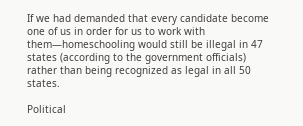If we had demanded that every candidate become one of us in order for us to work with them—homeschooling would still be illegal in 47 states (according to the government officials) rather than being recognized as legal in all 50 states.

Political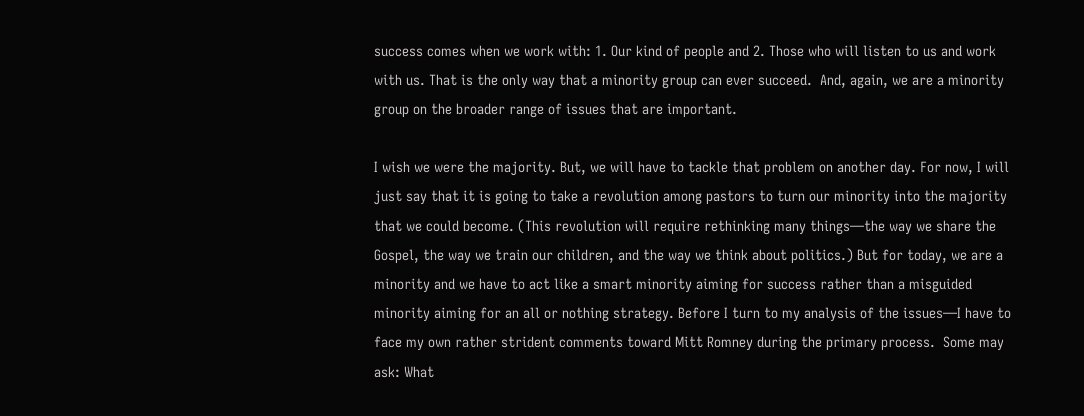success comes when we work with: 1. Our kind of people and 2. Those who will listen to us and work with us. That is the only way that a minority group can ever succeed.  And, again, we are a minority group on the broader range of issues that are important.

I wish we were the majority. But, we will have to tackle that problem on another day. For now, I will just say that it is going to take a revolution among pastors to turn our minority into the majority that we could become. (This revolution will require rethinking many things—the way we share the Gospel, the way we train our children, and the way we think about politics.) But for today, we are a minority and we have to act like a smart minority aiming for success rather than a misguided minority aiming for an all or nothing strategy. Before I turn to my analysis of the issues—I have to face my own rather strident comments toward Mitt Romney during the primary process.  Some may ask: What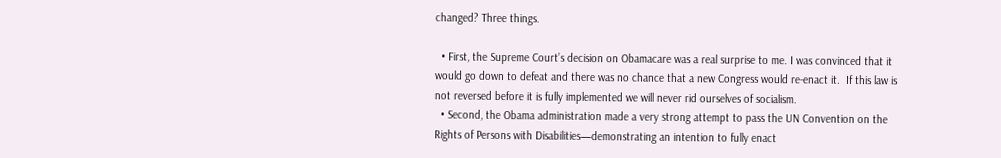changed? Three things.

  • First, the Supreme Court’s decision on Obamacare was a real surprise to me. I was convinced that it would go down to defeat and there was no chance that a new Congress would re-enact it.  If this law is not reversed before it is fully implemented we will never rid ourselves of socialism.
  • Second, the Obama administration made a very strong attempt to pass the UN Convention on the Rights of Persons with Disabilities—demonstrating an intention to fully enact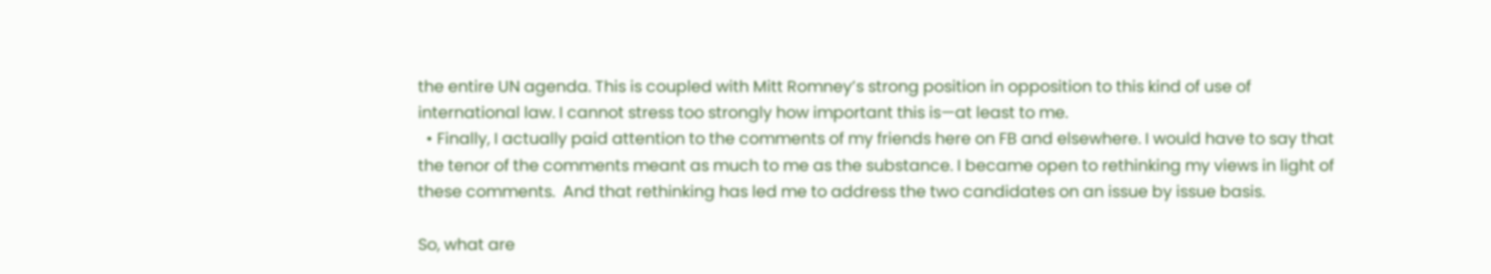the entire UN agenda. This is coupled with Mitt Romney’s strong position in opposition to this kind of use of international law. I cannot stress too strongly how important this is—at least to me.
  • Finally, I actually paid attention to the comments of my friends here on FB and elsewhere. I would have to say that the tenor of the comments meant as much to me as the substance. I became open to rethinking my views in light of these comments.  And that rethinking has led me to address the two candidates on an issue by issue basis.

So, what are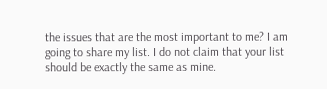the issues that are the most important to me? I am going to share my list. I do not claim that your list should be exactly the same as mine.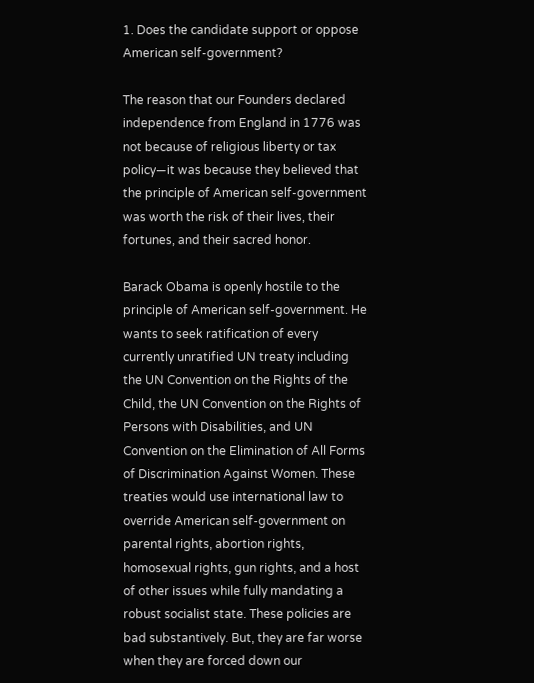1. Does the candidate support or oppose American self-government?

The reason that our Founders declared independence from England in 1776 was not because of religious liberty or tax policy—it was because they believed that the principle of American self-government was worth the risk of their lives, their fortunes, and their sacred honor.

Barack Obama is openly hostile to the principle of American self-government. He wants to seek ratification of every currently unratified UN treaty including the UN Convention on the Rights of the Child, the UN Convention on the Rights of Persons with Disabilities, and UN Convention on the Elimination of All Forms of Discrimination Against Women. These treaties would use international law to override American self-government on parental rights, abortion rights, homosexual rights, gun rights, and a host of other issues while fully mandating a robust socialist state. These policies are bad substantively. But, they are far worse when they are forced down our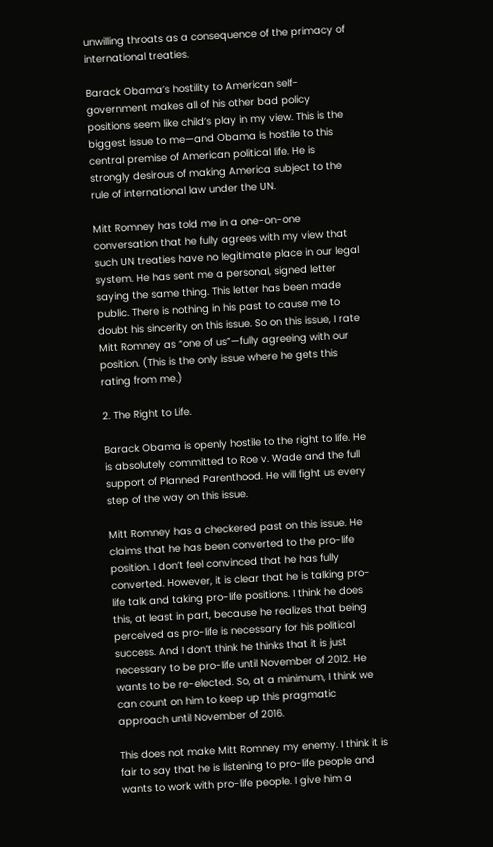unwilling throats as a consequence of the primacy of international treaties.

Barack Obama’s hostility to American self-government makes all of his other bad policy positions seem like child’s play in my view. This is the biggest issue to me—and Obama is hostile to this central premise of American political life. He is strongly desirous of making America subject to the rule of international law under the UN.

Mitt Romney has told me in a one-on-one conversation that he fully agrees with my view that such UN treaties have no legitimate place in our legal system. He has sent me a personal, signed letter saying the same thing. This letter has been made public. There is nothing in his past to cause me to doubt his sincerity on this issue. So on this issue, I rate Mitt Romney as “one of us”—fully agreeing with our position. (This is the only issue where he gets this rating from me.)

2. The Right to Life.

Barack Obama is openly hostile to the right to life. He is absolutely committed to Roe v. Wade and the full support of Planned Parenthood. He will fight us every step of the way on this issue.

Mitt Romney has a checkered past on this issue. He claims that he has been converted to the pro-life position. I don’t feel convinced that he has fully converted. However, it is clear that he is talking pro-life talk and taking pro-life positions. I think he does this, at least in part, because he realizes that being perceived as pro-life is necessary for his political success. And I don’t think he thinks that it is just necessary to be pro-life until November of 2012. He wants to be re-elected. So, at a minimum, I think we can count on him to keep up this pragmatic approach until November of 2016.

This does not make Mitt Romney my enemy. I think it is fair to say that he is listening to pro-life people and wants to work with pro-life people. I give him a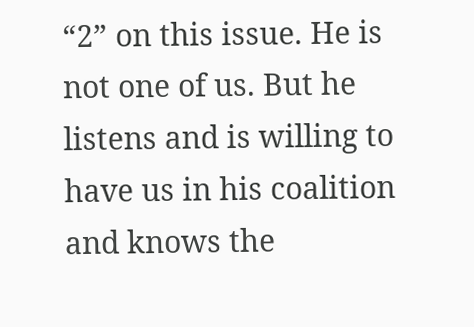“2” on this issue. He is not one of us. But he listens and is willing to have us in his coalition and knows the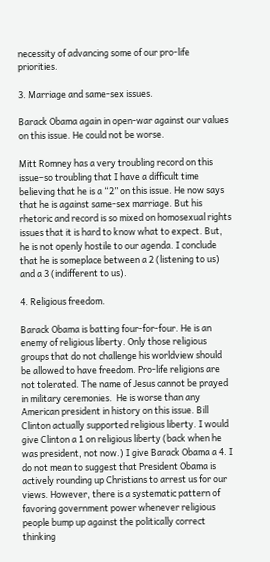necessity of advancing some of our pro-life priorities.

3. Marriage and same-sex issues.

Barack Obama again in open-war against our values on this issue. He could not be worse.

Mitt Romney has a very troubling record on this issue–so troubling that I have a difficult time believing that he is a “2” on this issue. He now says that he is against same-sex marriage. But his rhetoric and record is so mixed on homosexual rights issues that it is hard to know what to expect. But, he is not openly hostile to our agenda. I conclude that he is someplace between a 2 (listening to us) and a 3 (indifferent to us).

4. Religious freedom.

Barack Obama is batting four-for-four. He is an enemy of religious liberty. Only those religious groups that do not challenge his worldview should be allowed to have freedom. Pro-life religions are not tolerated. The name of Jesus cannot be prayed in military ceremonies.  He is worse than any American president in history on this issue. Bill Clinton actually supported religious liberty. I would give Clinton a 1 on religious liberty (back when he was president, not now.) I give Barack Obama a 4. I do not mean to suggest that President Obama is actively rounding up Christians to arrest us for our views. However, there is a systematic pattern of favoring government power whenever religious people bump up against the politically correct thinking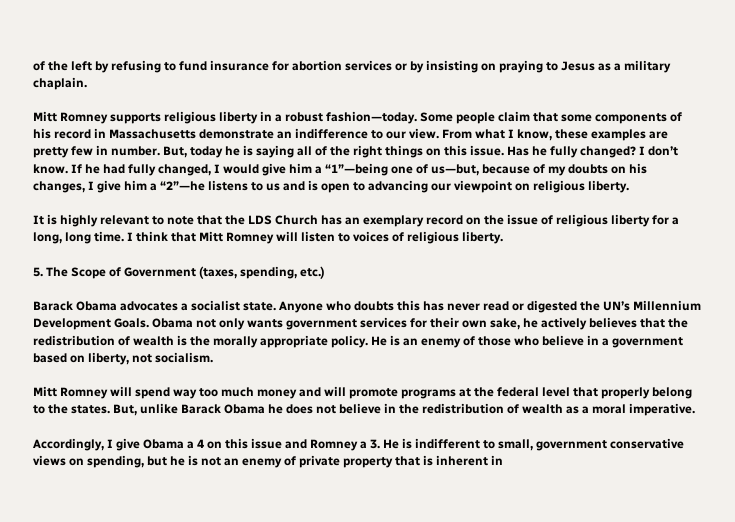of the left by refusing to fund insurance for abortion services or by insisting on praying to Jesus as a military chaplain.

Mitt Romney supports religious liberty in a robust fashion—today. Some people claim that some components of his record in Massachusetts demonstrate an indifference to our view. From what I know, these examples are pretty few in number. But, today he is saying all of the right things on this issue. Has he fully changed? I don’t know. If he had fully changed, I would give him a “1”—being one of us—but, because of my doubts on his changes, I give him a “2”—he listens to us and is open to advancing our viewpoint on religious liberty.

It is highly relevant to note that the LDS Church has an exemplary record on the issue of religious liberty for a long, long time. I think that Mitt Romney will listen to voices of religious liberty.

5. The Scope of Government (taxes, spending, etc.)

Barack Obama advocates a socialist state. Anyone who doubts this has never read or digested the UN’s Millennium Development Goals. Obama not only wants government services for their own sake, he actively believes that the redistribution of wealth is the morally appropriate policy. He is an enemy of those who believe in a government based on liberty, not socialism.

Mitt Romney will spend way too much money and will promote programs at the federal level that properly belong to the states. But, unlike Barack Obama he does not believe in the redistribution of wealth as a moral imperative.

Accordingly, I give Obama a 4 on this issue and Romney a 3. He is indifferent to small, government conservative views on spending, but he is not an enemy of private property that is inherent in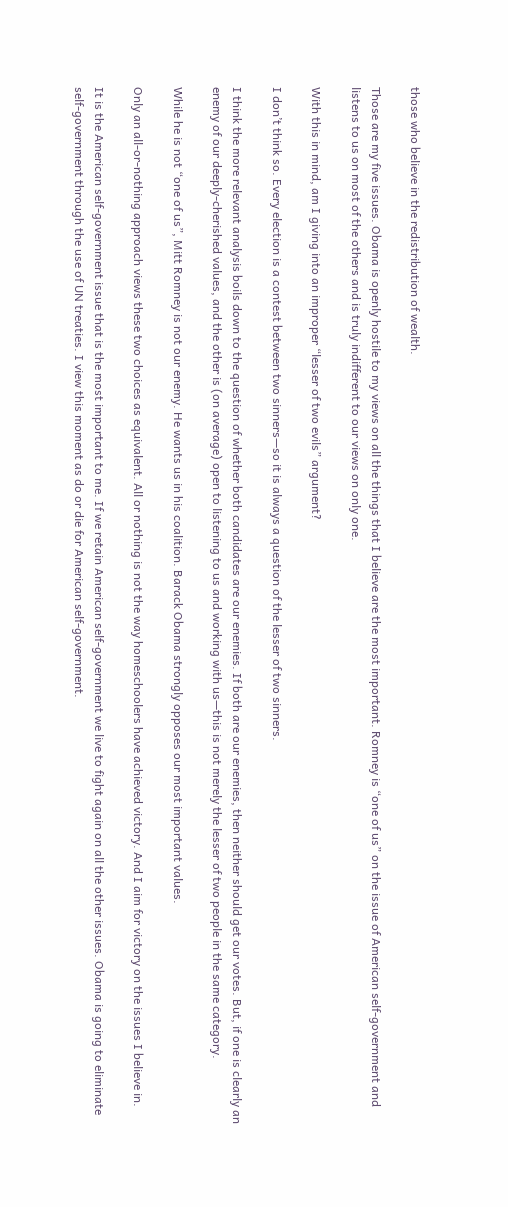those who believe in the redistribution of wealth.

Those are my five issues. Obama is openly hostile to my views on all the things that I believe are the most important. Romney is “one of us” on the issue of American self-government and listens to us on most of the others and is truly indifferent to our views on only one.

With this in mind, am I giving into an improper “lesser of two evils” argument?

I don’t think so. Every election is a contest between two sinners—so it is always a question of the lesser of two sinners.

I think the more relevant analysis boils down to the question of whether both candidates are our enemies. If both are our enemies, then neither should get our votes. But, if one is clearly an enemy of our deeply-cherished values, and the other is (on average) open to listening to us and working with us—this is not merely the lesser of two people in the same category.

While he is not “one of us”, Mitt Romney is not our enemy. He wants us in his coalition. Barack Obama strongly opposes our most important values.

Only an all-or-nothing approach views these two choices as equivalent. All or nothing is not the way homeschoolers have achieved victory. And I aim for victory on the issues I believe in.

It is the American self-government issue that is the most important to me. If we retain American self-government we live to fight again on all the other issues. Obama is going to eliminate self-government through the use of UN treaties. I view this moment as do or die for American self-government.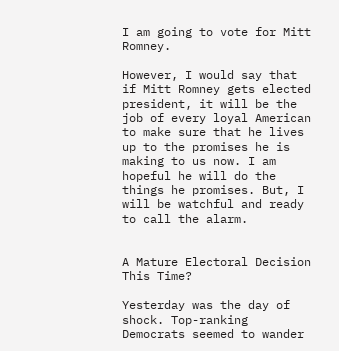I am going to vote for Mitt Romney.

However, I would say that if Mitt Romney gets elected president, it will be the job of every loyal American to make sure that he lives up to the promises he is making to us now. I am hopeful he will do the things he promises. But, I will be watchful and ready to call the alarm.


A Mature Electoral Decision This Time?

Yesterday was the day of shock. Top-ranking Democrats seemed to wander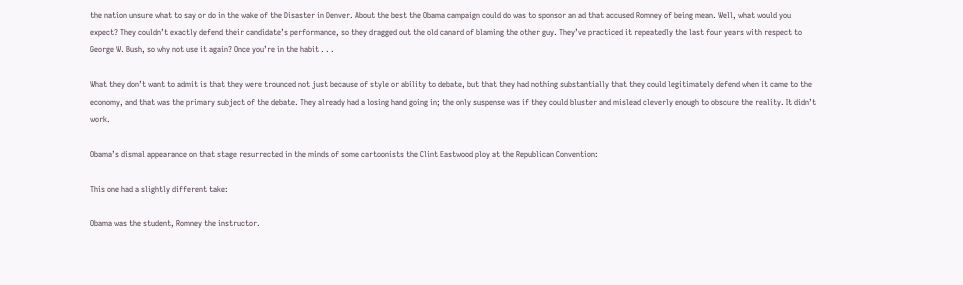the nation unsure what to say or do in the wake of the Disaster in Denver. About the best the Obama campaign could do was to sponsor an ad that accused Romney of being mean. Well, what would you expect? They couldn’t exactly defend their candidate’s performance, so they dragged out the old canard of blaming the other guy. They’ve practiced it repeatedly the last four years with respect to George W. Bush, so why not use it again? Once you’re in the habit . . .

What they don’t want to admit is that they were trounced not just because of style or ability to debate, but that they had nothing substantially that they could legitimately defend when it came to the economy, and that was the primary subject of the debate. They already had a losing hand going in; the only suspense was if they could bluster and mislead cleverly enough to obscure the reality. It didn’t work.

Obama’s dismal appearance on that stage resurrected in the minds of some cartoonists the Clint Eastwood ploy at the Republican Convention:

This one had a slightly different take:

Obama was the student, Romney the instructor.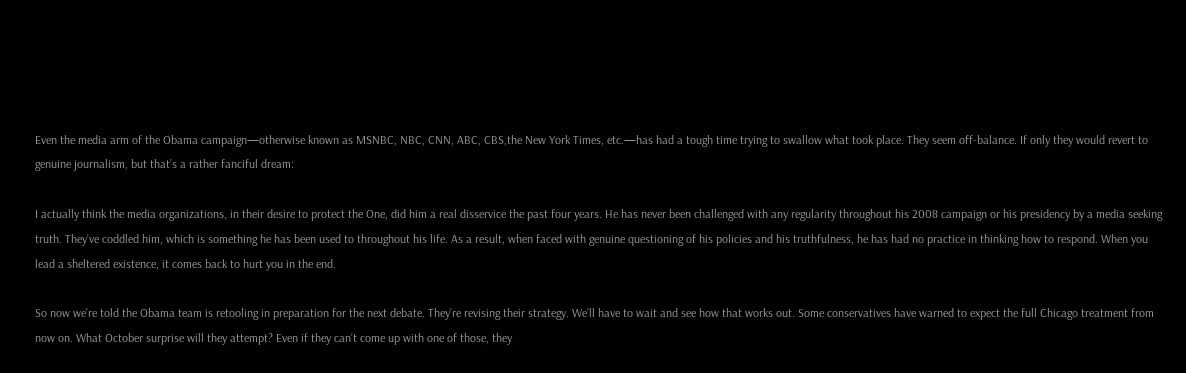Even the media arm of the Obama campaign—otherwise known as MSNBC, NBC, CNN, ABC, CBS,the New York Times, etc.—has had a tough time trying to swallow what took place. They seem off-balance. If only they would revert to genuine journalism, but that’s a rather fanciful dream:

I actually think the media organizations, in their desire to protect the One, did him a real disservice the past four years. He has never been challenged with any regularity throughout his 2008 campaign or his presidency by a media seeking truth. They’ve coddled him, which is something he has been used to throughout his life. As a result, when faced with genuine questioning of his policies and his truthfulness, he has had no practice in thinking how to respond. When you lead a sheltered existence, it comes back to hurt you in the end.

So now we’re told the Obama team is retooling in preparation for the next debate. They’re revising their strategy. We’ll have to wait and see how that works out. Some conservatives have warned to expect the full Chicago treatment from now on. What October surprise will they attempt? Even if they can’t come up with one of those, they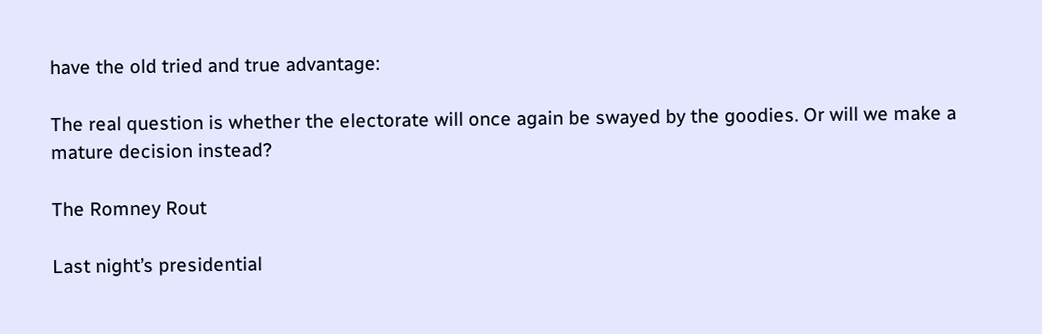have the old tried and true advantage:

The real question is whether the electorate will once again be swayed by the goodies. Or will we make a mature decision instead?

The Romney Rout

Last night’s presidential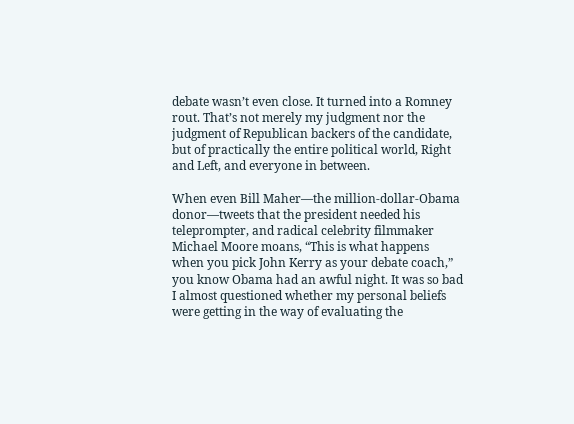debate wasn’t even close. It turned into a Romney rout. That’s not merely my judgment nor the judgment of Republican backers of the candidate, but of practically the entire political world, Right and Left, and everyone in between.

When even Bill Maher—the million-dollar-Obama donor—tweets that the president needed his teleprompter, and radical celebrity filmmaker Michael Moore moans, “This is what happens when you pick John Kerry as your debate coach,” you know Obama had an awful night. It was so bad I almost questioned whether my personal beliefs were getting in the way of evaluating the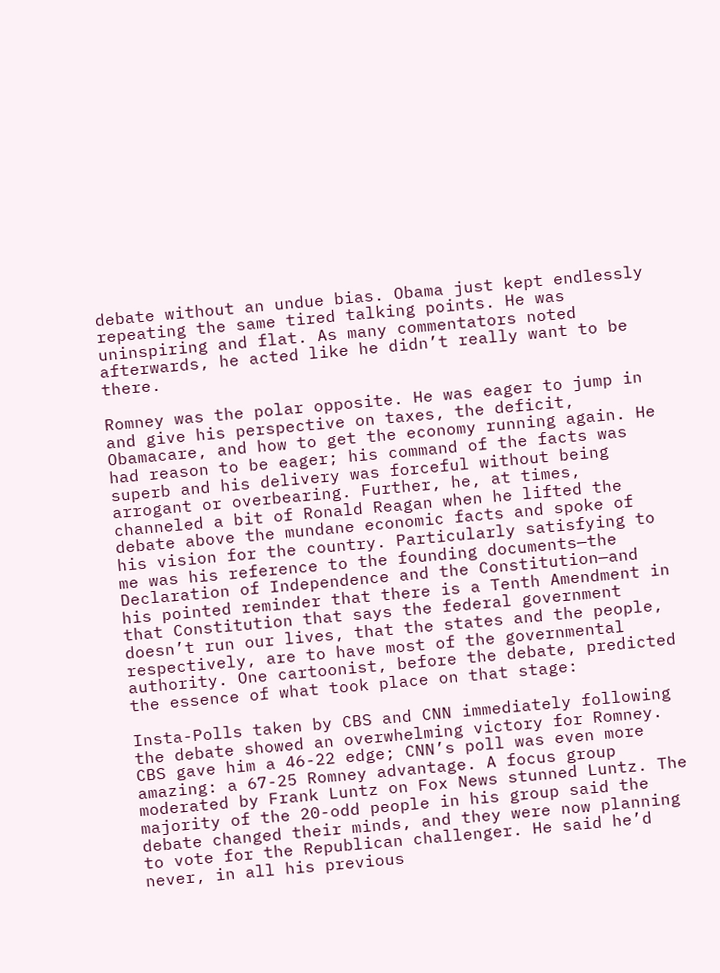debate without an undue bias. Obama just kept endlessly repeating the same tired talking points. He was uninspiring and flat. As many commentators noted afterwards, he acted like he didn’t really want to be there.

Romney was the polar opposite. He was eager to jump in and give his perspective on taxes, the deficit, Obamacare, and how to get the economy running again. He had reason to be eager; his command of the facts was superb and his delivery was forceful without being arrogant or overbearing. Further, he, at times, channeled a bit of Ronald Reagan when he lifted the debate above the mundane economic facts and spoke of his vision for the country. Particularly satisfying to me was his reference to the founding documents—the Declaration of Independence and the Constitution—and his pointed reminder that there is a Tenth Amendment in that Constitution that says the federal government doesn’t run our lives, that the states and the people, respectively, are to have most of the governmental authority. One cartoonist, before the debate, predicted the essence of what took place on that stage:

Insta-Polls taken by CBS and CNN immediately following the debate showed an overwhelming victory for Romney. CBS gave him a 46-22 edge; CNN’s poll was even more amazing: a 67-25 Romney advantage. A focus group moderated by Frank Luntz on Fox News stunned Luntz. The majority of the 20-odd people in his group said the debate changed their minds, and they were now planning to vote for the Republican challenger. He said he’d never, in all his previous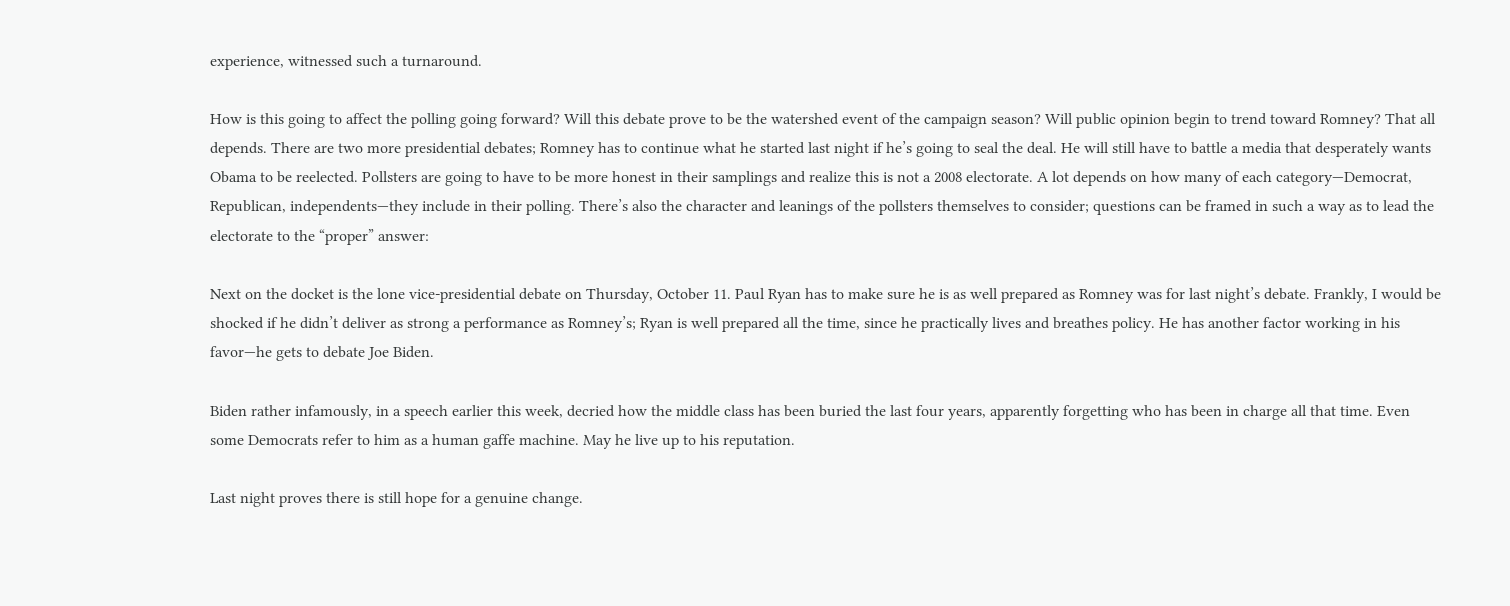experience, witnessed such a turnaround.

How is this going to affect the polling going forward? Will this debate prove to be the watershed event of the campaign season? Will public opinion begin to trend toward Romney? That all depends. There are two more presidential debates; Romney has to continue what he started last night if he’s going to seal the deal. He will still have to battle a media that desperately wants Obama to be reelected. Pollsters are going to have to be more honest in their samplings and realize this is not a 2008 electorate. A lot depends on how many of each category—Democrat, Republican, independents—they include in their polling. There’s also the character and leanings of the pollsters themselves to consider; questions can be framed in such a way as to lead the electorate to the “proper” answer:

Next on the docket is the lone vice-presidential debate on Thursday, October 11. Paul Ryan has to make sure he is as well prepared as Romney was for last night’s debate. Frankly, I would be shocked if he didn’t deliver as strong a performance as Romney’s; Ryan is well prepared all the time, since he practically lives and breathes policy. He has another factor working in his favor—he gets to debate Joe Biden.

Biden rather infamously, in a speech earlier this week, decried how the middle class has been buried the last four years, apparently forgetting who has been in charge all that time. Even some Democrats refer to him as a human gaffe machine. May he live up to his reputation.

Last night proves there is still hope for a genuine change.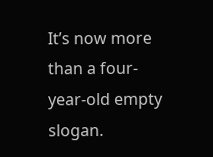It’s now more than a four-year-old empty slogan.